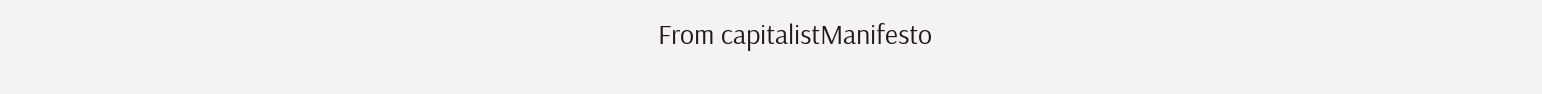From capitalistManifesto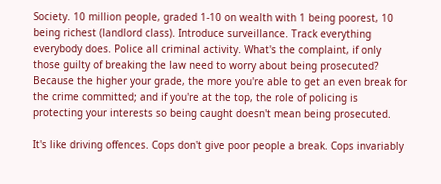Society. 10 million people, graded 1-10 on wealth with 1 being poorest, 10 being richest (landlord class). Introduce surveillance. Track everything everybody does. Police all criminal activity. What's the complaint, if only those guilty of breaking the law need to worry about being prosecuted? Because the higher your grade, the more you're able to get an even break for the crime committed; and if you're at the top, the role of policing is protecting your interests so being caught doesn't mean being prosecuted.

It's like driving offences. Cops don't give poor people a break. Cops invariably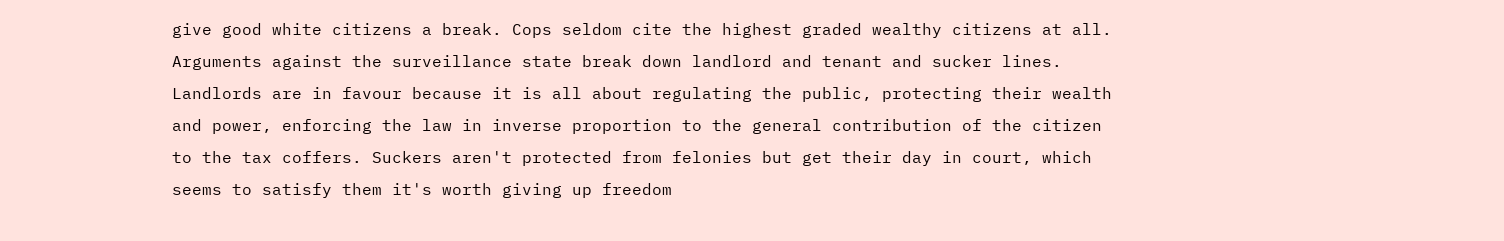give good white citizens a break. Cops seldom cite the highest graded wealthy citizens at all. Arguments against the surveillance state break down landlord and tenant and sucker lines. Landlords are in favour because it is all about regulating the public, protecting their wealth and power, enforcing the law in inverse proportion to the general contribution of the citizen to the tax coffers. Suckers aren't protected from felonies but get their day in court, which seems to satisfy them it's worth giving up freedom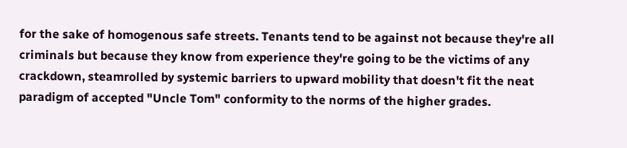for the sake of homogenous safe streets. Tenants tend to be against not because they're all criminals but because they know from experience they're going to be the victims of any crackdown, steamrolled by systemic barriers to upward mobility that doesn't fit the neat paradigm of accepted "Uncle Tom" conformity to the norms of the higher grades.